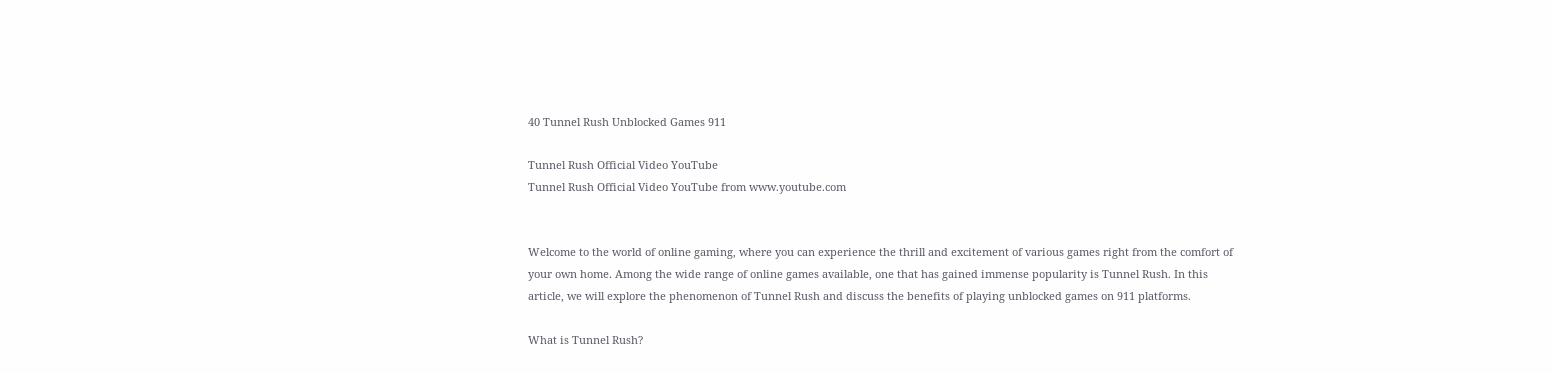40 Tunnel Rush Unblocked Games 911

Tunnel Rush Official Video YouTube
Tunnel Rush Official Video YouTube from www.youtube.com


Welcome to the world of online gaming, where you can experience the thrill and excitement of various games right from the comfort of your own home. Among the wide range of online games available, one that has gained immense popularity is Tunnel Rush. In this article, we will explore the phenomenon of Tunnel Rush and discuss the benefits of playing unblocked games on 911 platforms.

What is Tunnel Rush?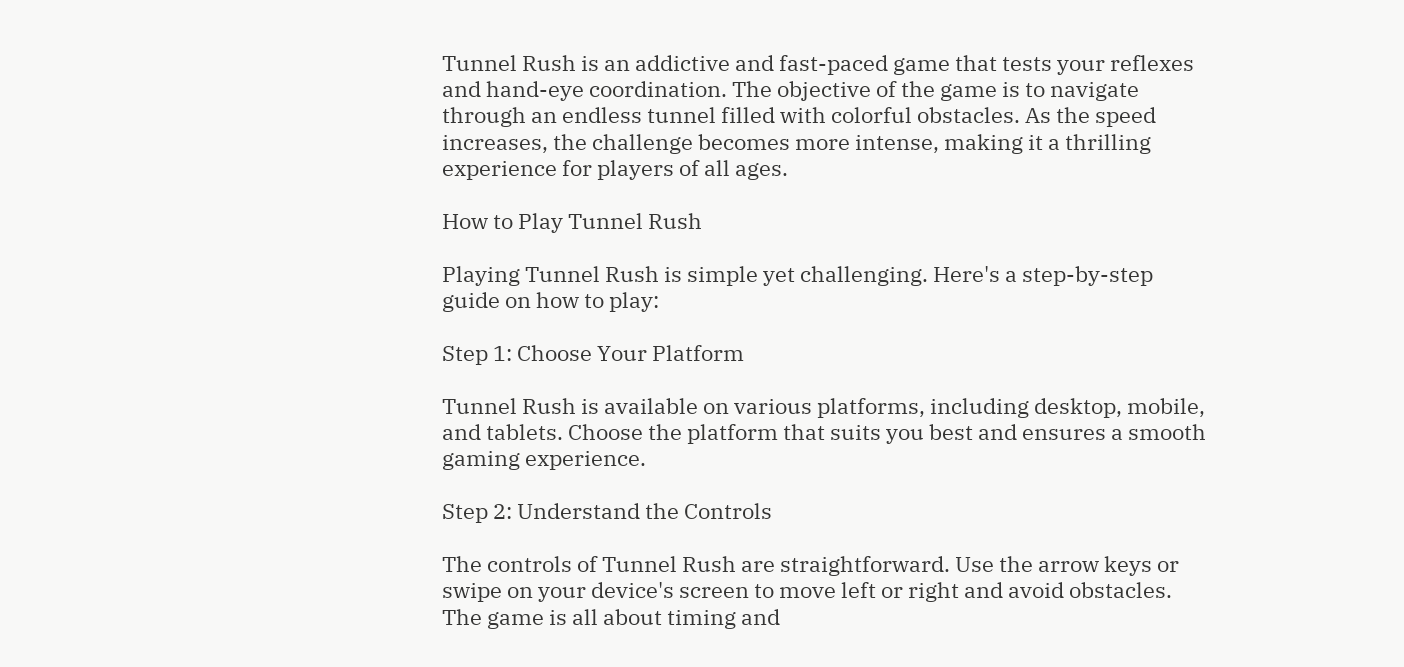Tunnel Rush is an addictive and fast-paced game that tests your reflexes and hand-eye coordination. The objective of the game is to navigate through an endless tunnel filled with colorful obstacles. As the speed increases, the challenge becomes more intense, making it a thrilling experience for players of all ages.

How to Play Tunnel Rush

Playing Tunnel Rush is simple yet challenging. Here's a step-by-step guide on how to play:

Step 1: Choose Your Platform

Tunnel Rush is available on various platforms, including desktop, mobile, and tablets. Choose the platform that suits you best and ensures a smooth gaming experience.

Step 2: Understand the Controls

The controls of Tunnel Rush are straightforward. Use the arrow keys or swipe on your device's screen to move left or right and avoid obstacles. The game is all about timing and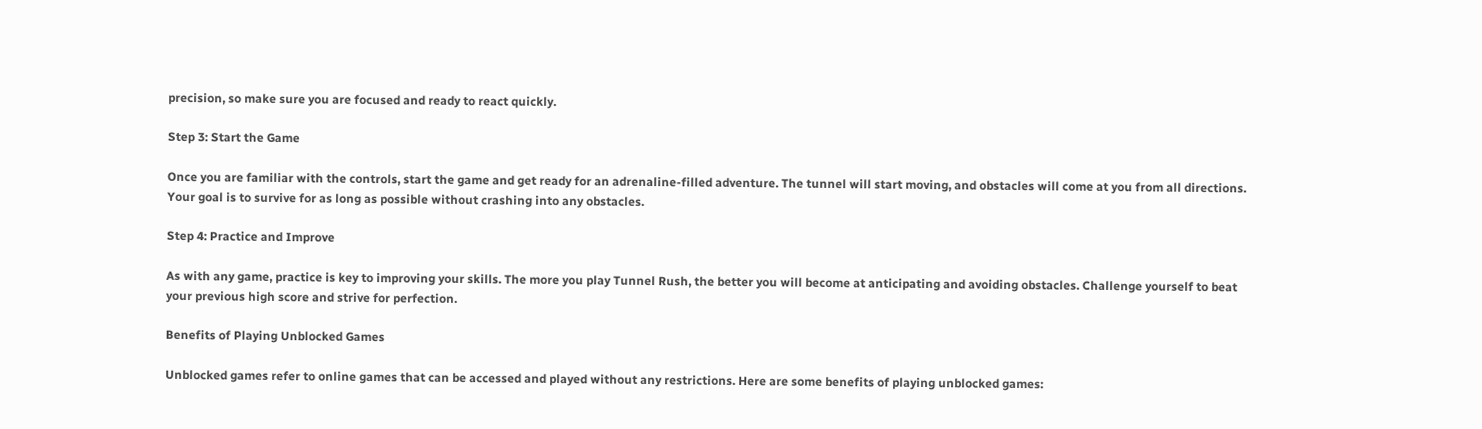precision, so make sure you are focused and ready to react quickly.

Step 3: Start the Game

Once you are familiar with the controls, start the game and get ready for an adrenaline-filled adventure. The tunnel will start moving, and obstacles will come at you from all directions. Your goal is to survive for as long as possible without crashing into any obstacles.

Step 4: Practice and Improve

As with any game, practice is key to improving your skills. The more you play Tunnel Rush, the better you will become at anticipating and avoiding obstacles. Challenge yourself to beat your previous high score and strive for perfection.

Benefits of Playing Unblocked Games

Unblocked games refer to online games that can be accessed and played without any restrictions. Here are some benefits of playing unblocked games: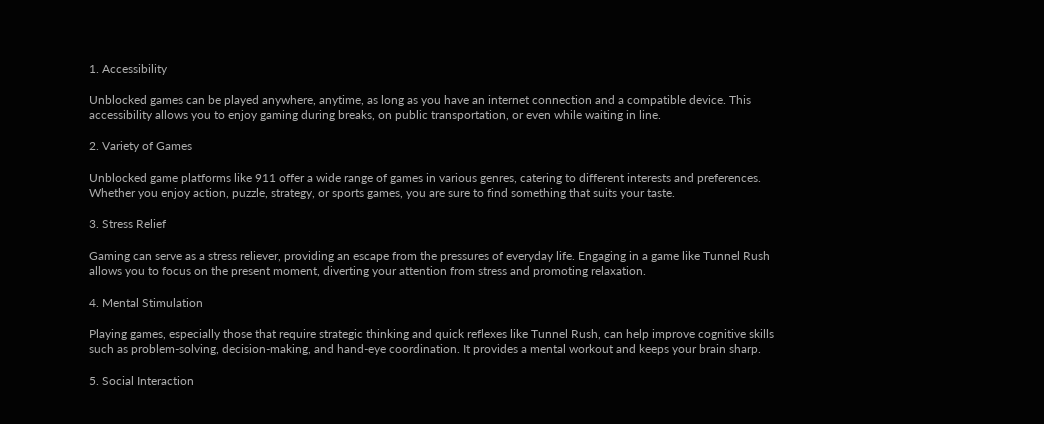1. Accessibility

Unblocked games can be played anywhere, anytime, as long as you have an internet connection and a compatible device. This accessibility allows you to enjoy gaming during breaks, on public transportation, or even while waiting in line.

2. Variety of Games

Unblocked game platforms like 911 offer a wide range of games in various genres, catering to different interests and preferences. Whether you enjoy action, puzzle, strategy, or sports games, you are sure to find something that suits your taste.

3. Stress Relief

Gaming can serve as a stress reliever, providing an escape from the pressures of everyday life. Engaging in a game like Tunnel Rush allows you to focus on the present moment, diverting your attention from stress and promoting relaxation.

4. Mental Stimulation

Playing games, especially those that require strategic thinking and quick reflexes like Tunnel Rush, can help improve cognitive skills such as problem-solving, decision-making, and hand-eye coordination. It provides a mental workout and keeps your brain sharp.

5. Social Interaction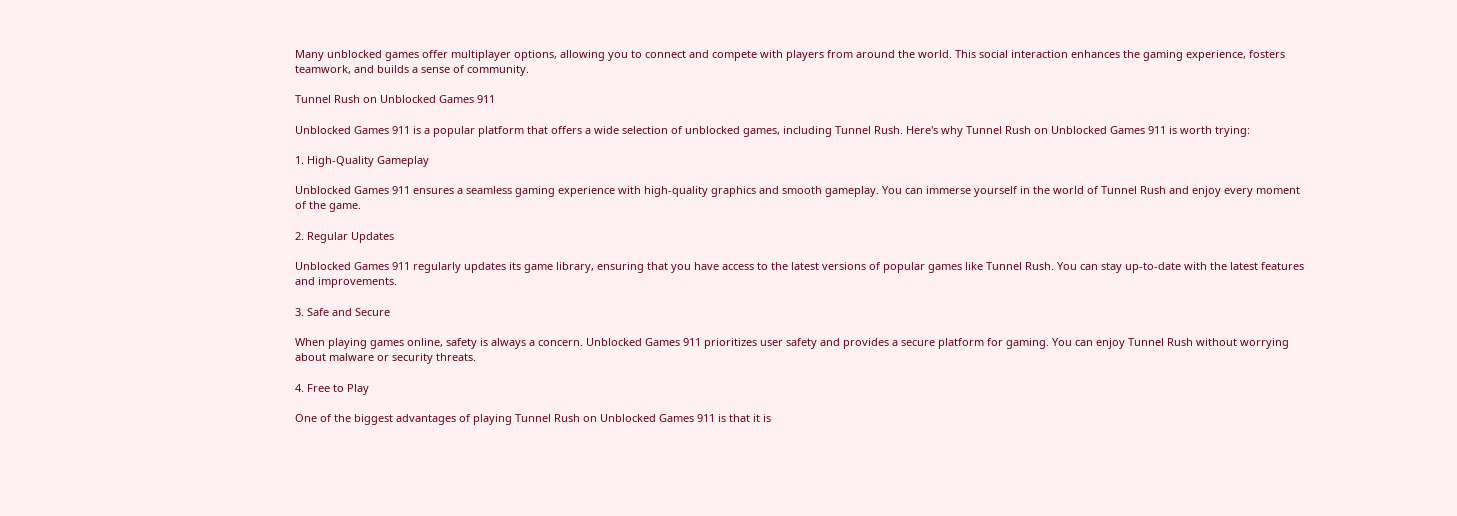Many unblocked games offer multiplayer options, allowing you to connect and compete with players from around the world. This social interaction enhances the gaming experience, fosters teamwork, and builds a sense of community.

Tunnel Rush on Unblocked Games 911

Unblocked Games 911 is a popular platform that offers a wide selection of unblocked games, including Tunnel Rush. Here's why Tunnel Rush on Unblocked Games 911 is worth trying:

1. High-Quality Gameplay

Unblocked Games 911 ensures a seamless gaming experience with high-quality graphics and smooth gameplay. You can immerse yourself in the world of Tunnel Rush and enjoy every moment of the game.

2. Regular Updates

Unblocked Games 911 regularly updates its game library, ensuring that you have access to the latest versions of popular games like Tunnel Rush. You can stay up-to-date with the latest features and improvements.

3. Safe and Secure

When playing games online, safety is always a concern. Unblocked Games 911 prioritizes user safety and provides a secure platform for gaming. You can enjoy Tunnel Rush without worrying about malware or security threats.

4. Free to Play

One of the biggest advantages of playing Tunnel Rush on Unblocked Games 911 is that it is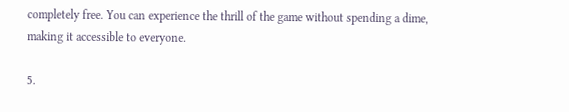completely free. You can experience the thrill of the game without spending a dime, making it accessible to everyone.

5.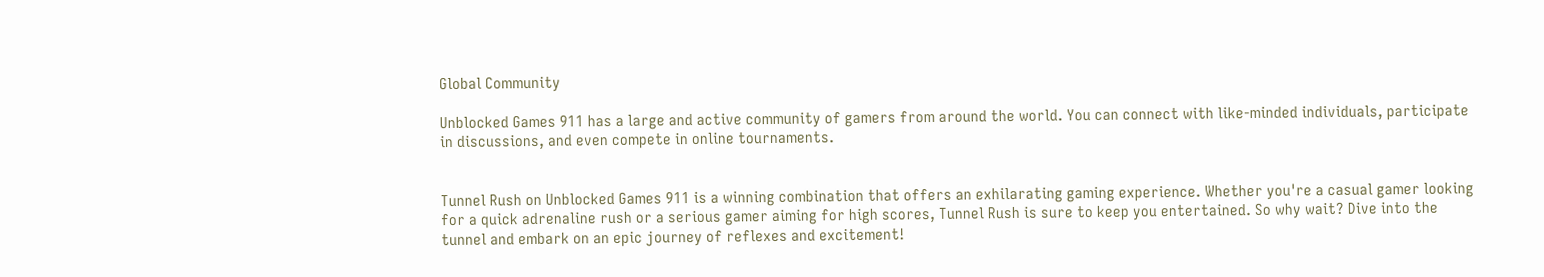Global Community

Unblocked Games 911 has a large and active community of gamers from around the world. You can connect with like-minded individuals, participate in discussions, and even compete in online tournaments.


Tunnel Rush on Unblocked Games 911 is a winning combination that offers an exhilarating gaming experience. Whether you're a casual gamer looking for a quick adrenaline rush or a serious gamer aiming for high scores, Tunnel Rush is sure to keep you entertained. So why wait? Dive into the tunnel and embark on an epic journey of reflexes and excitement!